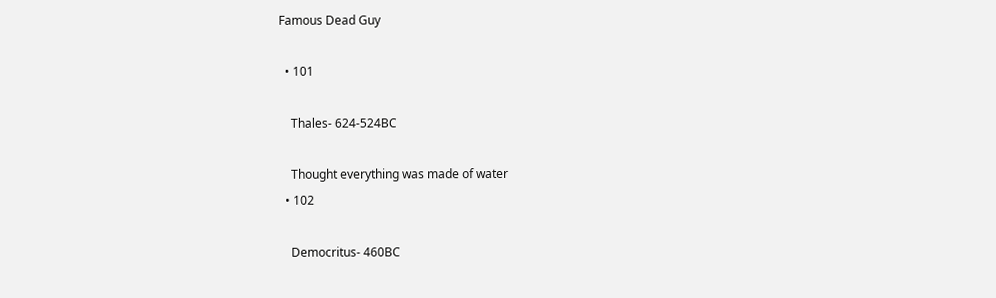Famous Dead Guy

  • 101

    Thales- 624-524BC

    Thought everything was made of water
  • 102

    Democritus- 460BC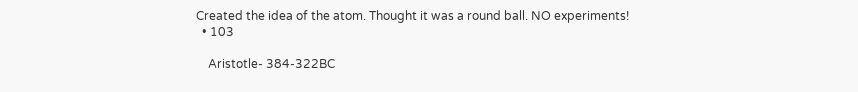Created the idea of the atom. Thought it was a round ball. NO experiments!
  • 103

    Aristotle- 384-322BC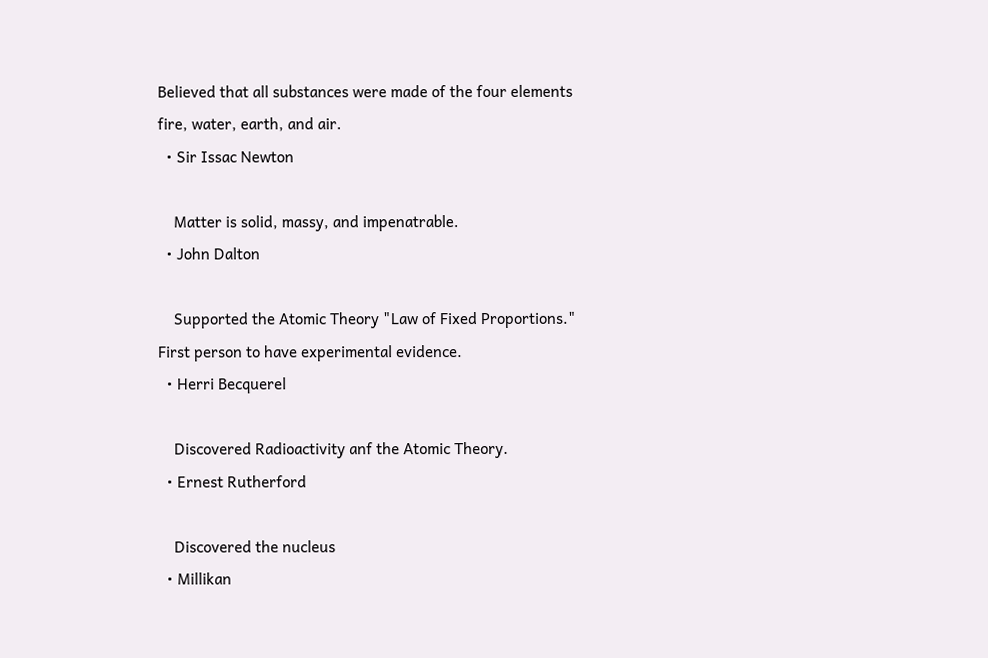Believed that all substances were made of the four elements fire, water, earth, and air.
  • Sir Issac Newton

    Matter is solid, massy, and impenatrable.
  • John Dalton

    Supported the Atomic Theory "Law of Fixed Proportions." First person to have experimental evidence.
  • Herri Becquerel

    Discovered Radioactivity anf the Atomic Theory.
  • Ernest Rutherford

    Discovered the nucleus
  • Millikan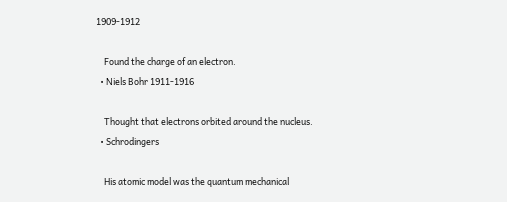1909-1912

    Found the charge of an electron.
  • Niels Bohr 1911-1916

    Thought that electrons orbited around the nucleus.
  • Schrodingers

    His atomic model was the quantum mechanical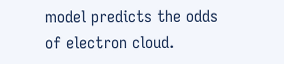model predicts the odds of electron cloud.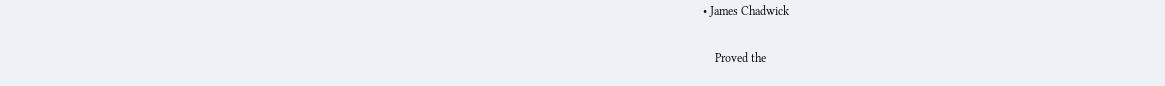• James Chadwick

    Proved the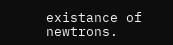existance of newtrons.